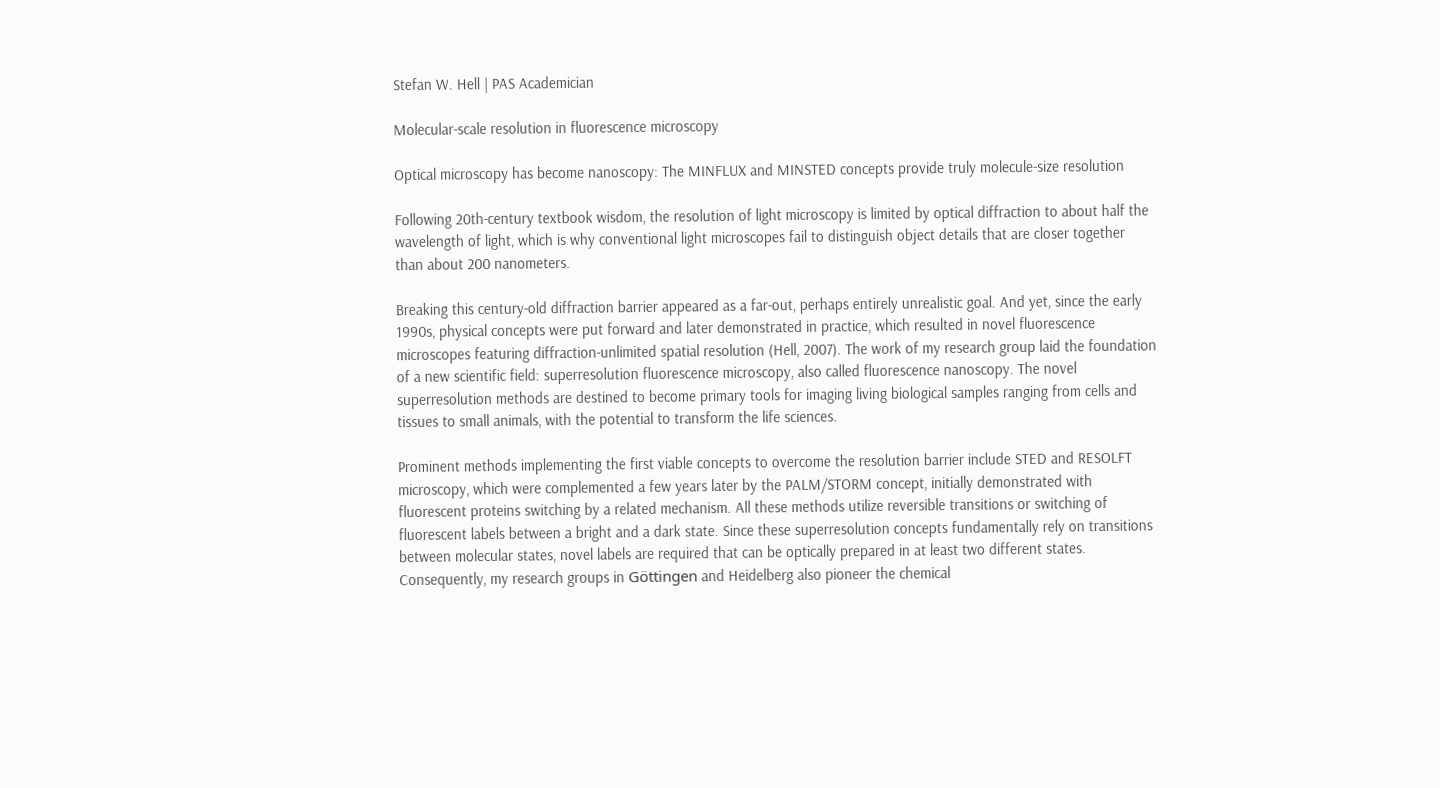Stefan W. Hell | PAS Academician

Molecular-scale resolution in fluorescence microscopy

Optical microscopy has become nanoscopy: The MINFLUX and MINSTED concepts provide truly molecule-size resolution

Following 20th-century textbook wisdom, the resolution of light microscopy is limited by optical diffraction to about half the wavelength of light, which is why conventional light microscopes fail to distinguish object details that are closer together than about 200 nanometers.

Breaking this century-old diffraction barrier appeared as a far-out, perhaps entirely unrealistic goal. And yet, since the early 1990s, physical concepts were put forward and later demonstrated in practice, which resulted in novel fluorescence microscopes featuring diffraction-unlimited spatial resolution (Hell, 2007). The work of my research group laid the foundation of a new scientific field: superresolution fluorescence microscopy, also called fluorescence nanoscopy. The novel superresolution methods are destined to become primary tools for imaging living biological samples ranging from cells and tissues to small animals, with the potential to transform the life sciences.

Prominent methods implementing the first viable concepts to overcome the resolution barrier include STED and RESOLFT microscopy, which were complemented a few years later by the PALM/STORM concept, initially demonstrated with fluorescent proteins switching by a related mechanism. All these methods utilize reversible transitions or switching of fluorescent labels between a bright and a dark state. Since these superresolution concepts fundamentally rely on transitions between molecular states, novel labels are required that can be optically prepared in at least two different states. Consequently, my research groups in Göttingen and Heidelberg also pioneer the chemical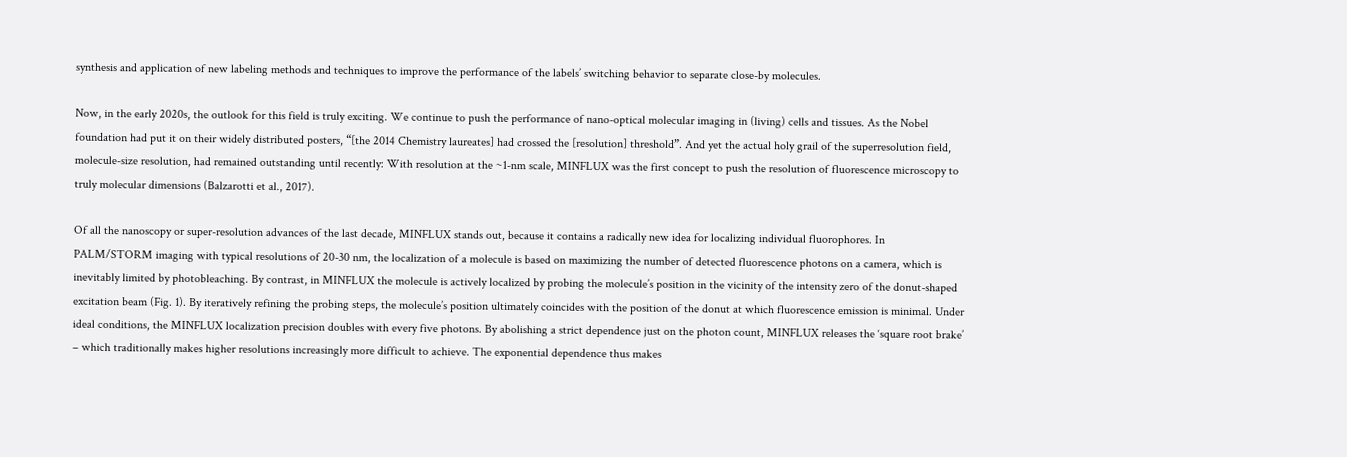synthesis and application of new labeling methods and techniques to improve the performance of the labels’ switching behavior to separate close-by molecules.

Now, in the early 2020s, the outlook for this field is truly exciting. We continue to push the performance of nano-optical molecular imaging in (living) cells and tissues. As the Nobel foundation had put it on their widely distributed posters, “[the 2014 Chemistry laureates] had crossed the [resolution] threshold”. And yet the actual holy grail of the superresolution field, molecule-size resolution, had remained outstanding until recently: With resolution at the ~1-nm scale, MINFLUX was the first concept to push the resolution of fluorescence microscopy to truly molecular dimensions (Balzarotti et al., 2017).

Of all the nanoscopy or super-resolution advances of the last decade, MINFLUX stands out, because it contains a radically new idea for localizing individual fluorophores. In PALM/STORM imaging with typical resolutions of 20-30 nm, the localization of a molecule is based on maximizing the number of detected fluorescence photons on a camera, which is inevitably limited by photobleaching. By contrast, in MINFLUX the molecule is actively localized by probing the molecule’s position in the vicinity of the intensity zero of the donut-shaped excitation beam (Fig. 1). By iteratively refining the probing steps, the molecule’s position ultimately coincides with the position of the donut at which fluorescence emission is minimal. Under ideal conditions, the MINFLUX localization precision doubles with every five photons. By abolishing a strict dependence just on the photon count, MINFLUX releases the ‘square root brake’ – which traditionally makes higher resolutions increasingly more difficult to achieve. The exponential dependence thus makes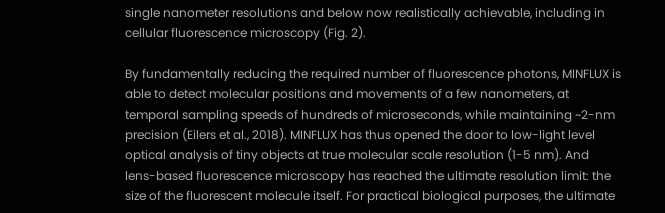single nanometer resolutions and below now realistically achievable, including in cellular fluorescence microscopy (Fig. 2).

By fundamentally reducing the required number of fluorescence photons, MINFLUX is able to detect molecular positions and movements of a few nanometers, at temporal sampling speeds of hundreds of microseconds, while maintaining ~2-nm precision (Eilers et al., 2018). MINFLUX has thus opened the door to low-light level optical analysis of tiny objects at true molecular scale resolution (1-5 nm). And lens-based fluorescence microscopy has reached the ultimate resolution limit: the size of the fluorescent molecule itself. For practical biological purposes, the ultimate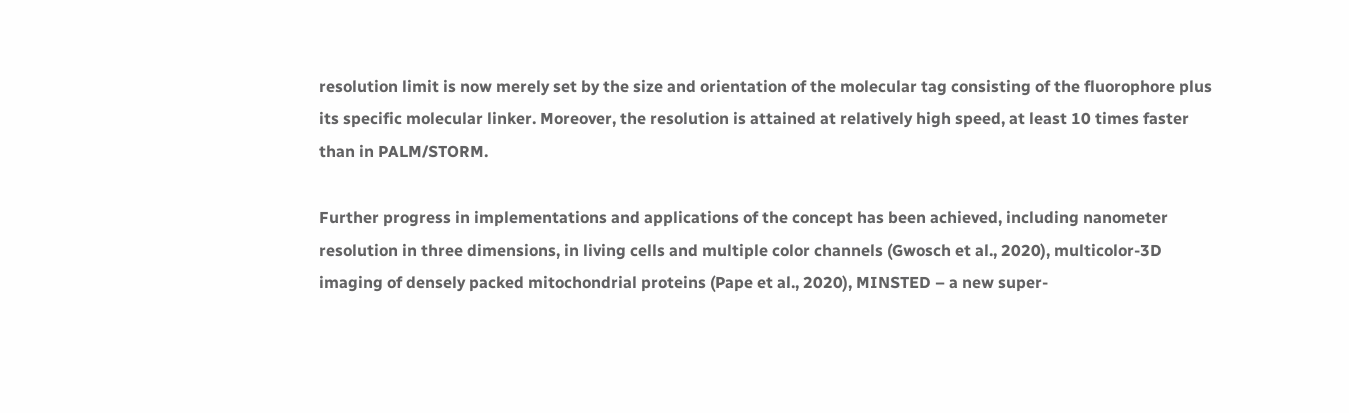resolution limit is now merely set by the size and orientation of the molecular tag consisting of the fluorophore plus its specific molecular linker. Moreover, the resolution is attained at relatively high speed, at least 10 times faster than in PALM/STORM.

Further progress in implementations and applications of the concept has been achieved, including nanometer resolution in three dimensions, in living cells and multiple color channels (Gwosch et al., 2020), multicolor-3D imaging of densely packed mitochondrial proteins (Pape et al., 2020), MINSTED – a new super-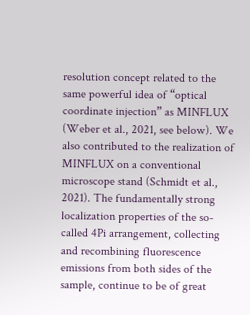resolution concept related to the same powerful idea of “optical coordinate injection” as MINFLUX (Weber et al., 2021, see below). We also contributed to the realization of MINFLUX on a conventional microscope stand (Schmidt et al., 2021). The fundamentally strong localization properties of the so-called 4Pi arrangement, collecting and recombining fluorescence emissions from both sides of the sample, continue to be of great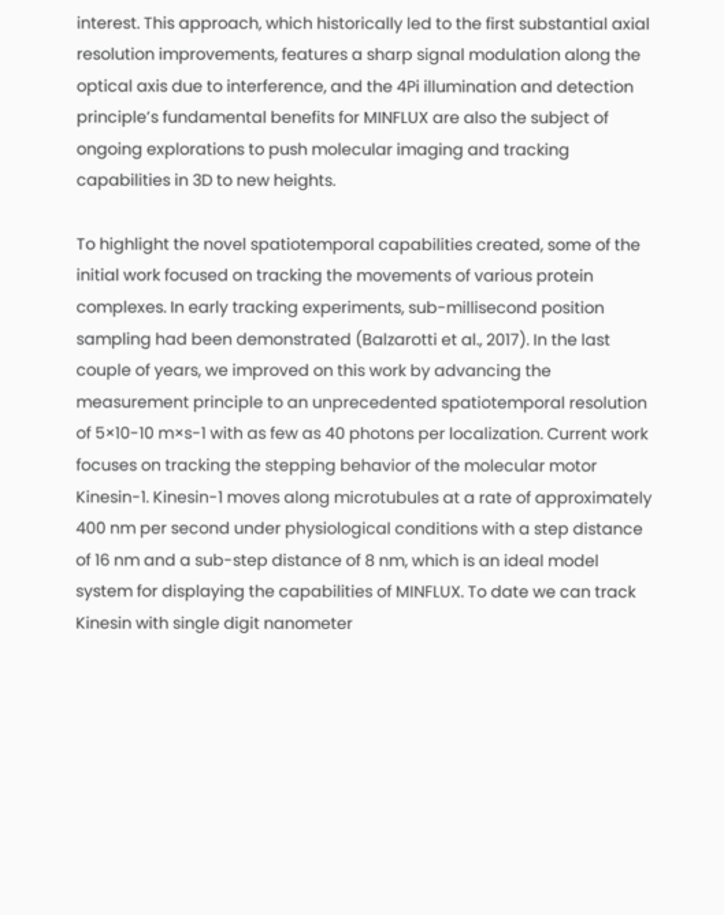interest. This approach, which historically led to the first substantial axial resolution improvements, features a sharp signal modulation along the optical axis due to interference, and the 4Pi illumination and detection principle’s fundamental benefits for MINFLUX are also the subject of ongoing explorations to push molecular imaging and tracking capabilities in 3D to new heights.

To highlight the novel spatiotemporal capabilities created, some of the initial work focused on tracking the movements of various protein complexes. In early tracking experiments, sub-millisecond position sampling had been demonstrated (Balzarotti et al., 2017). In the last couple of years, we improved on this work by advancing the measurement principle to an unprecedented spatiotemporal resolution of 5×10-10 m×s-1 with as few as 40 photons per localization. Current work focuses on tracking the stepping behavior of the molecular motor Kinesin-1. Kinesin-1 moves along microtubules at a rate of approximately 400 nm per second under physiological conditions with a step distance of 16 nm and a sub-step distance of 8 nm, which is an ideal model system for displaying the capabilities of MINFLUX. To date we can track Kinesin with single digit nanometer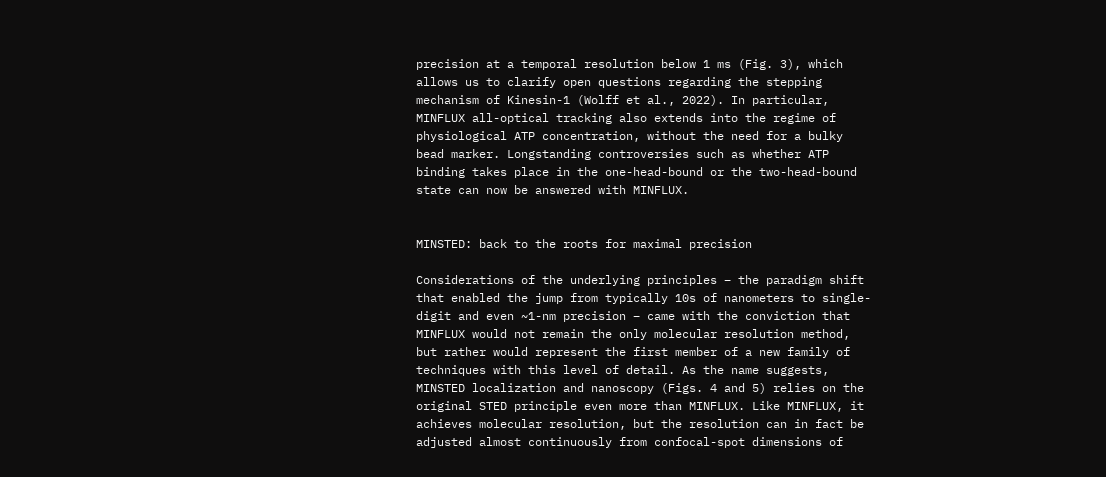precision at a temporal resolution below 1 ms (Fig. 3), which allows us to clarify open questions regarding the stepping mechanism of Kinesin-1 (Wolff et al., 2022). In particular, MINFLUX all-optical tracking also extends into the regime of physiological ATP concentration, without the need for a bulky bead marker. Longstanding controversies such as whether ATP binding takes place in the one-head-bound or the two-head-bound state can now be answered with MINFLUX.


MINSTED: back to the roots for maximal precision

Considerations of the underlying principles – the paradigm shift that enabled the jump from typically 10s of nanometers to single-digit and even ~1-nm precision – came with the conviction that MINFLUX would not remain the only molecular resolution method, but rather would represent the first member of a new family of techniques with this level of detail. As the name suggests, MINSTED localization and nanoscopy (Figs. 4 and 5) relies on the original STED principle even more than MINFLUX. Like MINFLUX, it achieves molecular resolution, but the resolution can in fact be adjusted almost continuously from confocal-spot dimensions of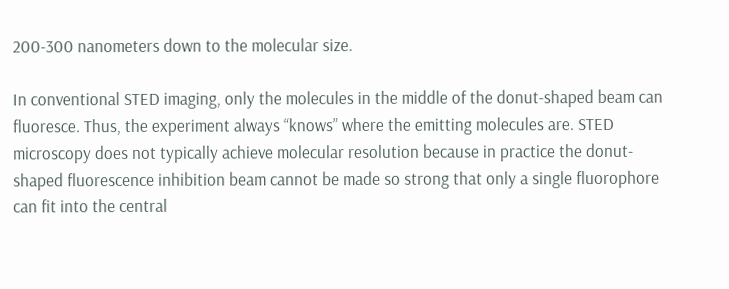200-300 nanometers down to the molecular size.

In conventional STED imaging, only the molecules in the middle of the donut-shaped beam can fluoresce. Thus, the experiment always “knows” where the emitting molecules are. STED microscopy does not typically achieve molecular resolution because in practice the donut-shaped fluorescence inhibition beam cannot be made so strong that only a single fluorophore can fit into the central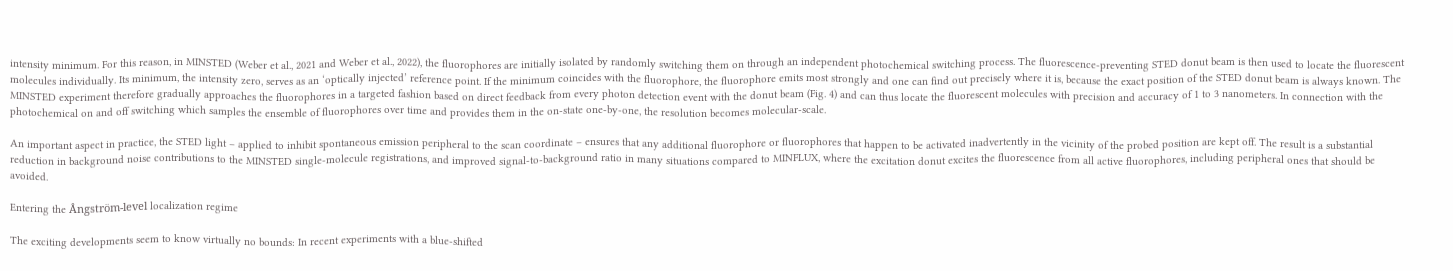intensity minimum. For this reason, in MINSTED (Weber et al., 2021 and Weber et al., 2022), the fluorophores are initially isolated by randomly switching them on through an independent photochemical switching process. The fluorescence-preventing STED donut beam is then used to locate the fluorescent molecules individually. Its minimum, the intensity zero, serves as an ‘optically injected’ reference point. If the minimum coincides with the fluorophore, the fluorophore emits most strongly and one can find out precisely where it is, because the exact position of the STED donut beam is always known. The MINSTED experiment therefore gradually approaches the fluorophores in a targeted fashion based on direct feedback from every photon detection event with the donut beam (Fig. 4) and can thus locate the fluorescent molecules with precision and accuracy of 1 to 3 nanometers. In connection with the photochemical on and off switching which samples the ensemble of fluorophores over time and provides them in the on-state one-by-one, the resolution becomes molecular-scale.

An important aspect in practice, the STED light – applied to inhibit spontaneous emission peripheral to the scan coordinate – ensures that any additional fluorophore or fluorophores that happen to be activated inadvertently in the vicinity of the probed position are kept off. The result is a substantial reduction in background noise contributions to the MINSTED single-molecule registrations, and improved signal-to-background ratio in many situations compared to MINFLUX, where the excitation donut excites the fluorescence from all active fluorophores, including peripheral ones that should be avoided.

Entering the Ångström-level localization regime

The exciting developments seem to know virtually no bounds: In recent experiments with a blue-shifted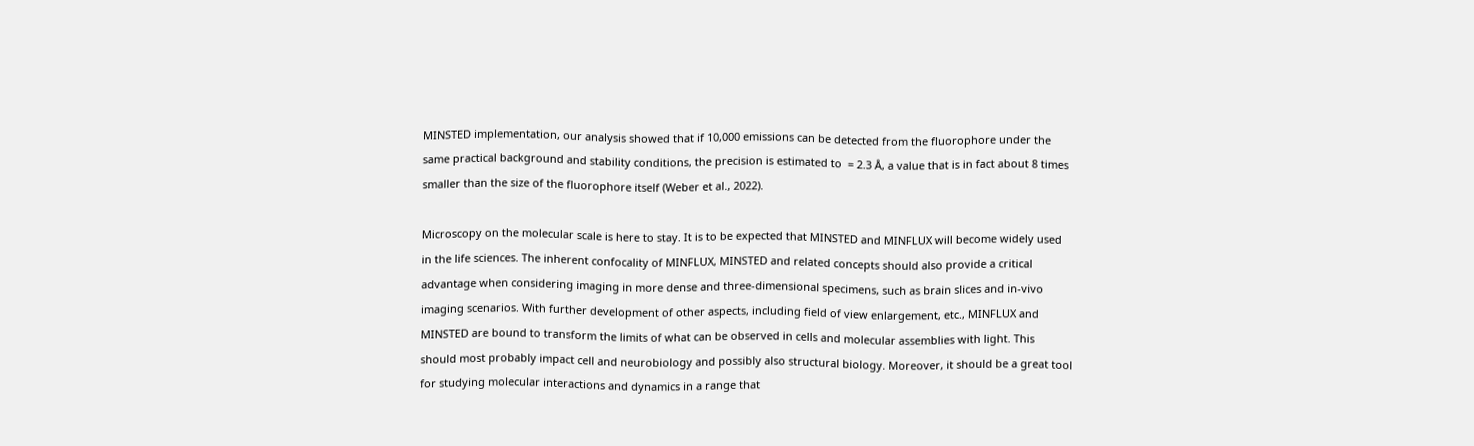MINSTED implementation, our analysis showed that if 10,000 emissions can be detected from the fluorophore under the same practical background and stability conditions, the precision is estimated to  = 2.3 Å, a value that is in fact about 8 times smaller than the size of the fluorophore itself (Weber et al., 2022).

Microscopy on the molecular scale is here to stay. It is to be expected that MINSTED and MINFLUX will become widely used in the life sciences. The inherent confocality of MINFLUX, MINSTED and related concepts should also provide a critical advantage when considering imaging in more dense and three-dimensional specimens, such as brain slices and in-vivo imaging scenarios. With further development of other aspects, including field of view enlargement, etc., MINFLUX and MINSTED are bound to transform the limits of what can be observed in cells and molecular assemblies with light. This should most probably impact cell and neurobiology and possibly also structural biology. Moreover, it should be a great tool for studying molecular interactions and dynamics in a range that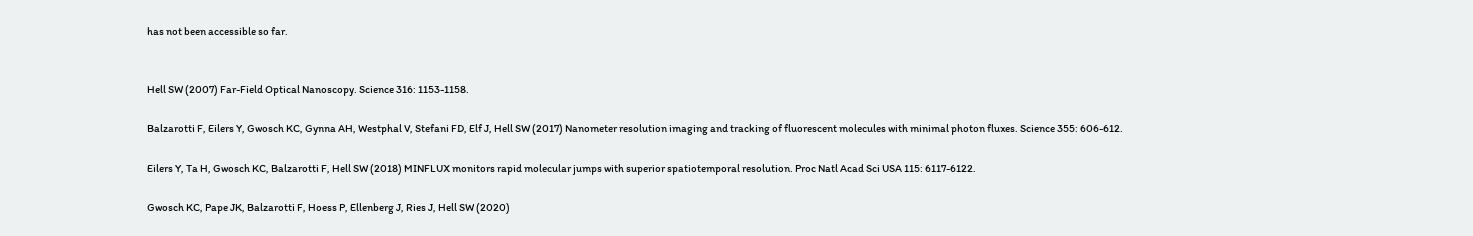has not been accessible so far.


Hell SW (2007) Far-Field Optical Nanoscopy. Science 316: 1153-1158.

Balzarotti F, Eilers Y, Gwosch KC, Gynna AH, Westphal V, Stefani FD, Elf J, Hell SW (2017) Nanometer resolution imaging and tracking of fluorescent molecules with minimal photon fluxes. Science 355: 606-612.

Eilers Y, Ta H, Gwosch KC, Balzarotti F, Hell SW (2018) MINFLUX monitors rapid molecular jumps with superior spatiotemporal resolution. Proc Natl Acad Sci USA 115: 6117-6122.

Gwosch KC, Pape JK, Balzarotti F, Hoess P, Ellenberg J, Ries J, Hell SW (2020)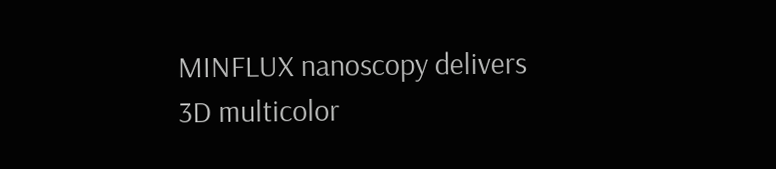MINFLUX nanoscopy delivers 3D multicolor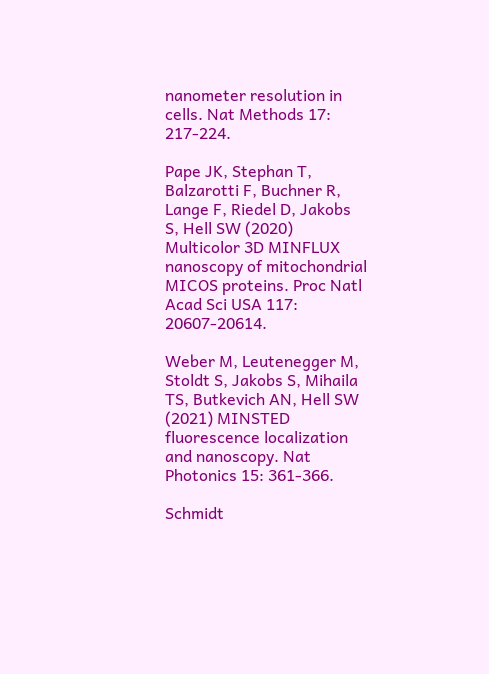nanometer resolution in cells. Nat Methods 17: 217-224.

Pape JK, Stephan T, Balzarotti F, Buchner R, Lange F, Riedel D, Jakobs S, Hell SW (2020) Multicolor 3D MINFLUX nanoscopy of mitochondrial MICOS proteins. Proc Natl Acad Sci USA 117: 20607-20614.

Weber M, Leutenegger M, Stoldt S, Jakobs S, Mihaila TS, Butkevich AN, Hell SW (2021) MINSTED fluorescence localization and nanoscopy. Nat Photonics 15: 361-366.

Schmidt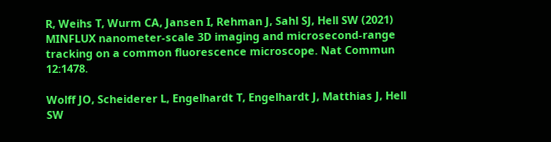R, Weihs T, Wurm CA, Jansen I, Rehman J, Sahl SJ, Hell SW (2021) MINFLUX nanometer-scale 3D imaging and microsecond-range tracking on a common fluorescence microscope. Nat Commun 12:1478.

Wolff JO, Scheiderer L, Engelhardt T, Engelhardt J, Matthias J, Hell SW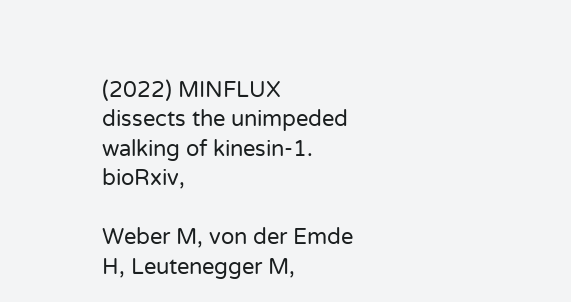(2022) MINFLUX dissects the unimpeded walking of kinesin-1. bioRxiv,

Weber M, von der Emde H, Leutenegger M,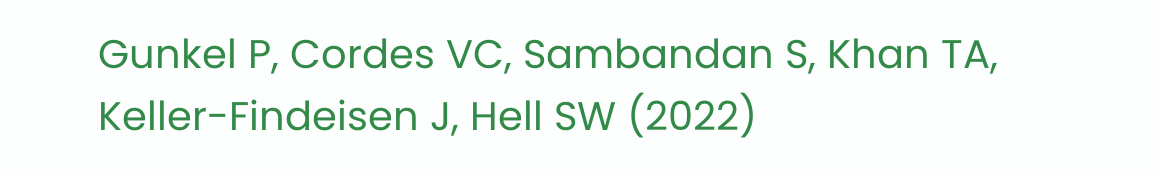Gunkel P, Cordes VC, Sambandan S, Khan TA, Keller-Findeisen J, Hell SW (2022)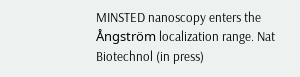MINSTED nanoscopy enters the Ångström localization range. Nat Biotechnol (in press)